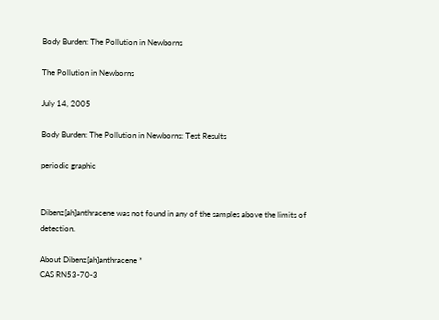Body Burden: The Pollution in Newborns

The Pollution in Newborns

July 14, 2005

Body Burden: The Pollution in Newborns: Test Results

periodic graphic


Dibenz[ah]anthracene was not found in any of the samples above the limits of detection.

About Dibenz[ah]anthracene *
CAS RN53-70-3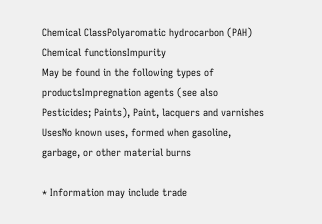Chemical ClassPolyaromatic hydrocarbon (PAH)
Chemical functionsImpurity
May be found in the following types of productsImpregnation agents (see also Pesticides; Paints), Paint, lacquers and varnishes
UsesNo known uses, formed when gasoline, garbage, or other material burns

* Information may include trade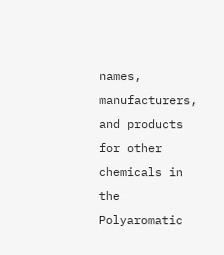names, manufacturers, and products for other chemicals in the Polyaromatic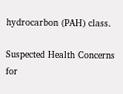hydrocarbon (PAH) class.

Suspected Health Concerns for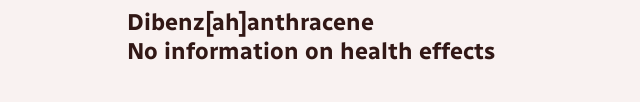Dibenz[ah]anthracene
No information on health effects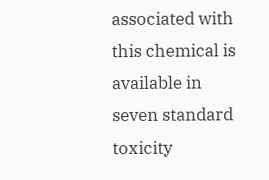associated with this chemical is available in seven standard toxicity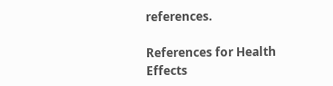references.

References for Health Effects